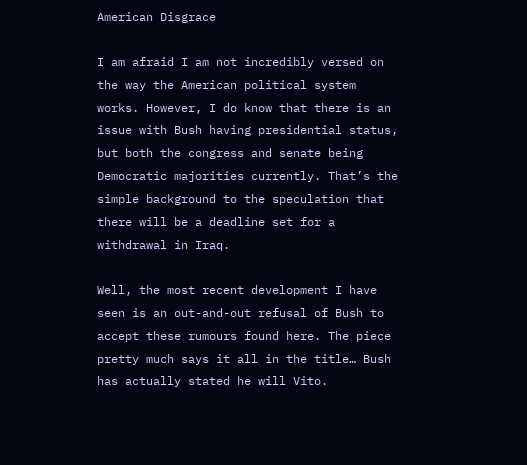American Disgrace

I am afraid I am not incredibly versed on the way the American political system works. However, I do know that there is an issue with Bush having presidential status, but both the congress and senate being Democratic majorities currently. That’s the simple background to the speculation that there will be a deadline set for a withdrawal in Iraq.

Well, the most recent development I have seen is an out-and-out refusal of Bush to accept these rumours found here. The piece pretty much says it all in the title… Bush has actually stated he will Vito.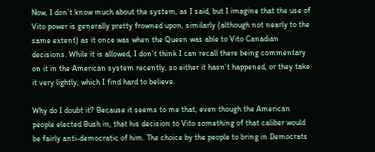Now, I don’t know much about the system, as I said, but I imagine that the use of Vito power is generally pretty frowned upon, similarly (although not nearly to the same extent) as it once was when the Queen was able to Vito Canadian decisions. While it is allowed, I don’t think I can recall there being commentary on it in the American system recently, so either it hasn’t happened, or they take it very lightly, which I find hard to believe.

Why do I doubt it? Because it seems to me that, even though the American people elected Bush in, that his decision to Vito something of that caliber would be fairly anti-democratic of him. The choice by the people to bring in Democrats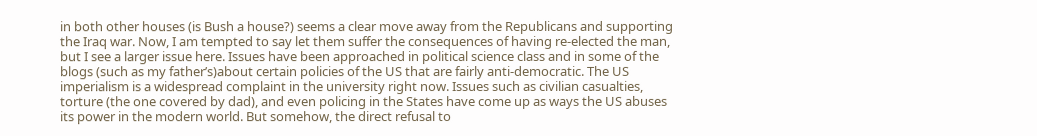in both other houses (is Bush a house?) seems a clear move away from the Republicans and supporting the Iraq war. Now, I am tempted to say let them suffer the consequences of having re-elected the man, but I see a larger issue here. Issues have been approached in political science class and in some of the blogs (such as my father’s)about certain policies of the US that are fairly anti-democratic. The US imperialism is a widespread complaint in the university right now. Issues such as civilian casualties, torture (the one covered by dad), and even policing in the States have come up as ways the US abuses its power in the modern world. But somehow, the direct refusal to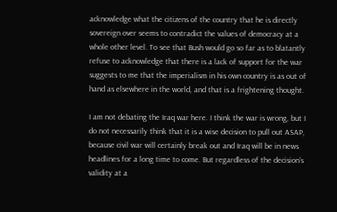acknowledge what the citizens of the country that he is directly sovereign over seems to contradict the values of democracy at a whole other level. To see that Bush would go so far as to blatantly refuse to acknowledge that there is a lack of support for the war suggests to me that the imperialism in his own country is as out of hand as elsewhere in the world, and that is a frightening thought.

I am not debating the Iraq war here. I think the war is wrong, but I do not necessarily think that it is a wise decision to pull out ASAP, because civil war will certainly break out and Iraq will be in news headlines for a long time to come. But regardless of the decision’s validity at a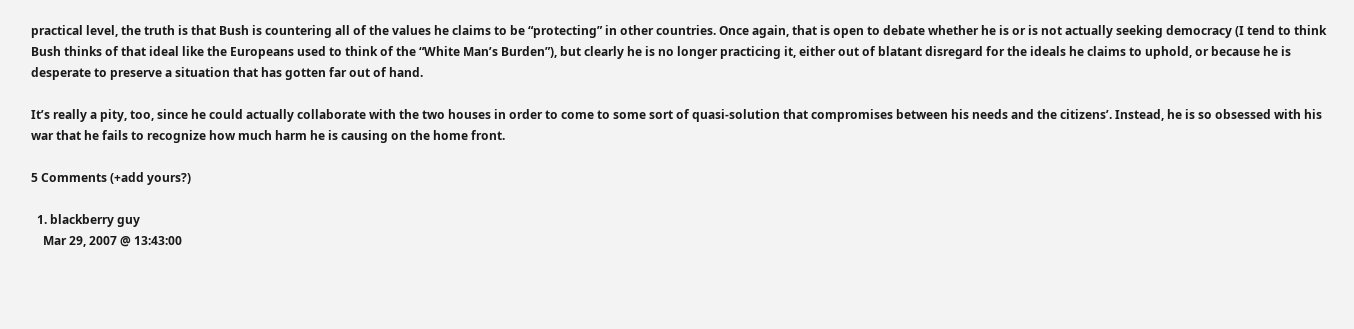practical level, the truth is that Bush is countering all of the values he claims to be “protecting” in other countries. Once again, that is open to debate whether he is or is not actually seeking democracy (I tend to think Bush thinks of that ideal like the Europeans used to think of the “White Man’s Burden”), but clearly he is no longer practicing it, either out of blatant disregard for the ideals he claims to uphold, or because he is desperate to preserve a situation that has gotten far out of hand.

It’s really a pity, too, since he could actually collaborate with the two houses in order to come to some sort of quasi-solution that compromises between his needs and the citizens’. Instead, he is so obsessed with his war that he fails to recognize how much harm he is causing on the home front.

5 Comments (+add yours?)

  1. blackberry guy
    Mar 29, 2007 @ 13:43:00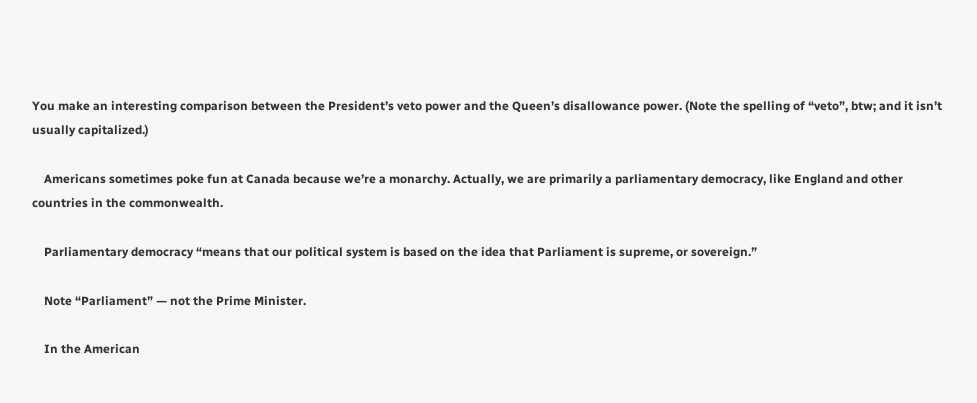You make an interesting comparison between the President’s veto power and the Queen’s disallowance power. (Note the spelling of “veto”, btw; and it isn’t usually capitalized.)

    Americans sometimes poke fun at Canada because we’re a monarchy. Actually, we are primarily a parliamentary democracy, like England and other countries in the commonwealth.

    Parliamentary democracy “means that our political system is based on the idea that Parliament is supreme, or sovereign.”

    Note “Parliament” — not the Prime Minister.

    In the American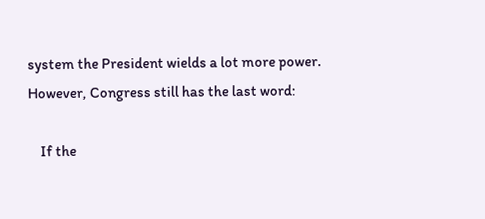system the President wields a lot more power. However, Congress still has the last word:

    If the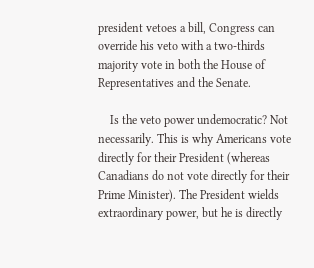president vetoes a bill, Congress can override his veto with a two-thirds majority vote in both the House of Representatives and the Senate.

    Is the veto power undemocratic? Not necessarily. This is why Americans vote directly for their President (whereas Canadians do not vote directly for their Prime Minister). The President wields extraordinary power, but he is directly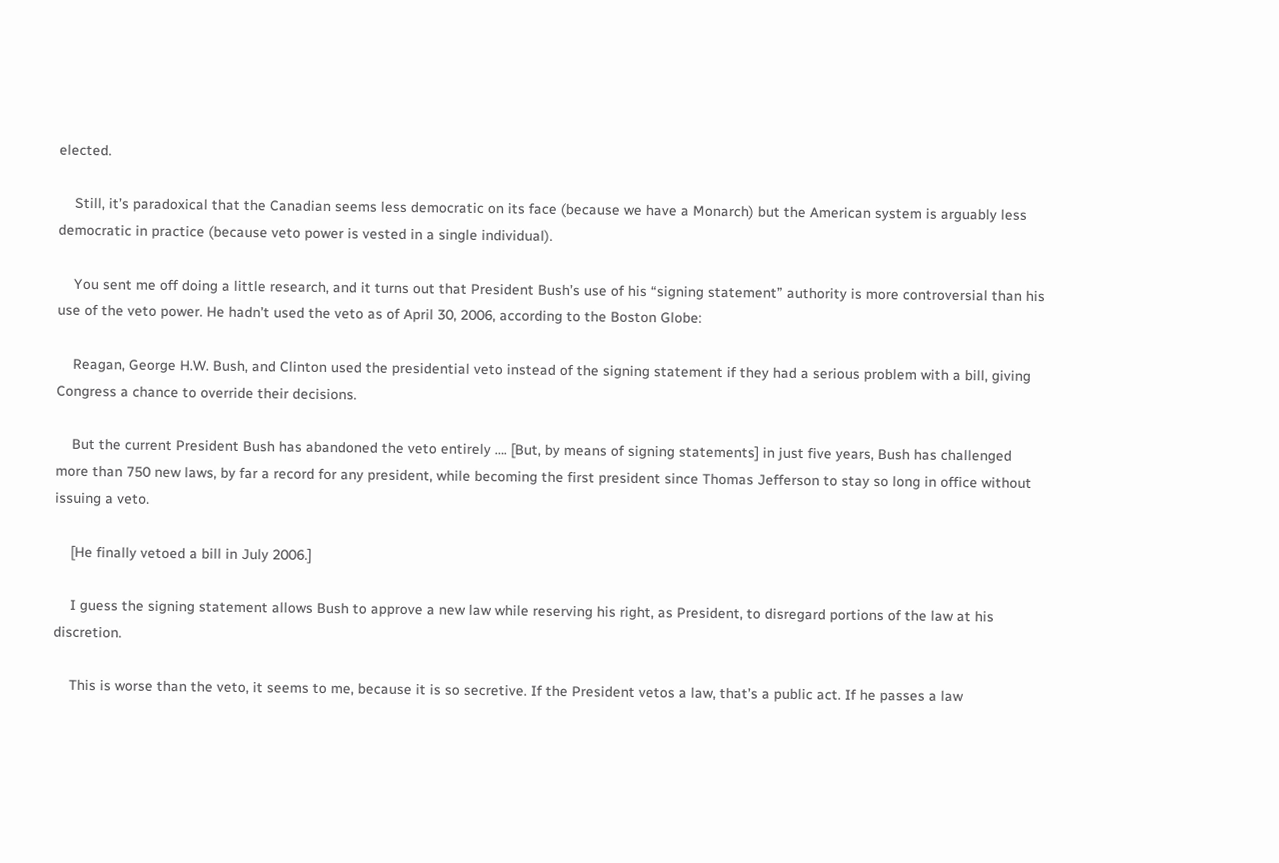elected.

    Still, it’s paradoxical that the Canadian seems less democratic on its face (because we have a Monarch) but the American system is arguably less democratic in practice (because veto power is vested in a single individual).

    You sent me off doing a little research, and it turns out that President Bush’s use of his “signing statement” authority is more controversial than his use of the veto power. He hadn’t used the veto as of April 30, 2006, according to the Boston Globe:

    Reagan, George H.W. Bush, and Clinton used the presidential veto instead of the signing statement if they had a serious problem with a bill, giving Congress a chance to override their decisions.

    But the current President Bush has abandoned the veto entirely …. [But, by means of signing statements] in just five years, Bush has challenged more than 750 new laws, by far a record for any president, while becoming the first president since Thomas Jefferson to stay so long in office without issuing a veto.

    [He finally vetoed a bill in July 2006.]

    I guess the signing statement allows Bush to approve a new law while reserving his right, as President, to disregard portions of the law at his discretion.

    This is worse than the veto, it seems to me, because it is so secretive. If the President vetos a law, that’s a public act. If he passes a law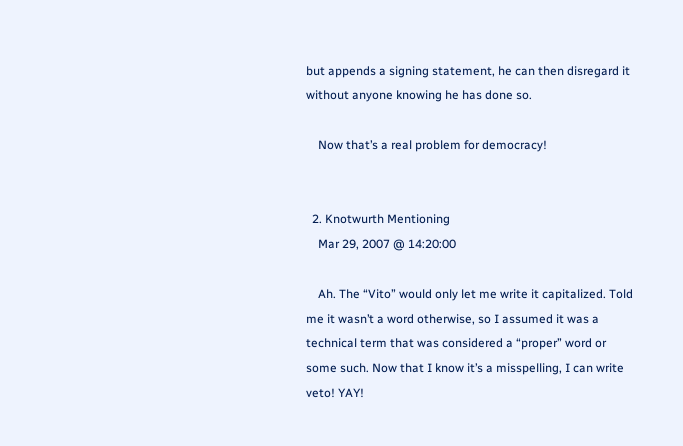but appends a signing statement, he can then disregard it without anyone knowing he has done so.

    Now that’s a real problem for democracy!


  2. Knotwurth Mentioning
    Mar 29, 2007 @ 14:20:00

    Ah. The “Vito” would only let me write it capitalized. Told me it wasn’t a word otherwise, so I assumed it was a technical term that was considered a “proper” word or some such. Now that I know it’s a misspelling, I can write veto! YAY!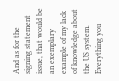And as for the signing statement issue, that would be an exemplary example of my lack of knowledge about the US system. Everything you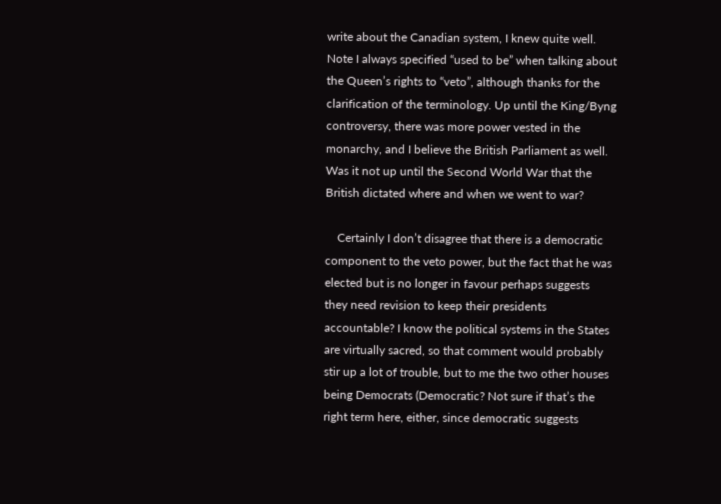write about the Canadian system, I knew quite well. Note I always specified “used to be” when talking about the Queen’s rights to “veto”, although thanks for the clarification of the terminology. Up until the King/Byng controversy, there was more power vested in the monarchy, and I believe the British Parliament as well. Was it not up until the Second World War that the British dictated where and when we went to war?

    Certainly I don’t disagree that there is a democratic component to the veto power, but the fact that he was elected but is no longer in favour perhaps suggests they need revision to keep their presidents accountable? I know the political systems in the States are virtually sacred, so that comment would probably stir up a lot of trouble, but to me the two other houses being Democrats (Democratic? Not sure if that’s the right term here, either, since democratic suggests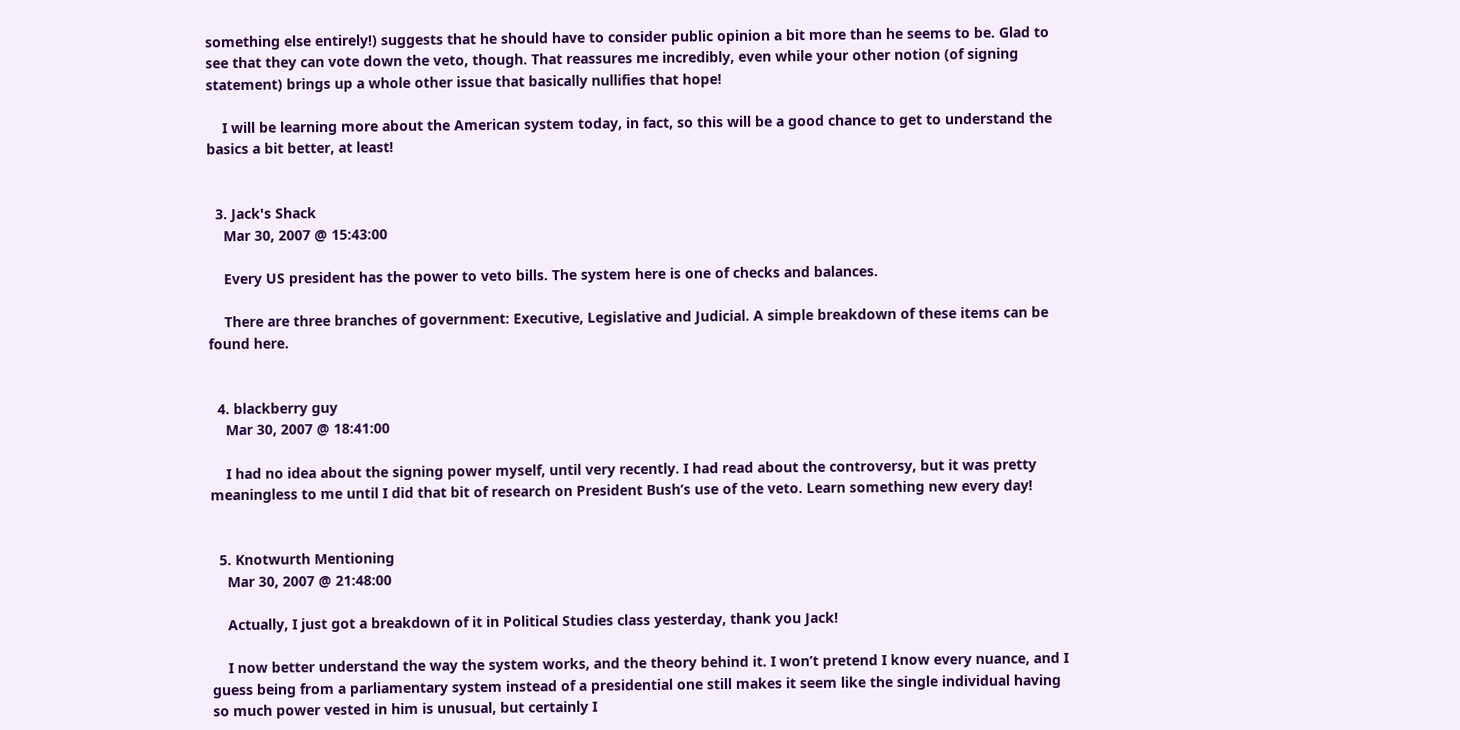something else entirely!) suggests that he should have to consider public opinion a bit more than he seems to be. Glad to see that they can vote down the veto, though. That reassures me incredibly, even while your other notion (of signing statement) brings up a whole other issue that basically nullifies that hope!

    I will be learning more about the American system today, in fact, so this will be a good chance to get to understand the basics a bit better, at least!


  3. Jack's Shack
    Mar 30, 2007 @ 15:43:00

    Every US president has the power to veto bills. The system here is one of checks and balances.

    There are three branches of government: Executive, Legislative and Judicial. A simple breakdown of these items can be found here.


  4. blackberry guy
    Mar 30, 2007 @ 18:41:00

    I had no idea about the signing power myself, until very recently. I had read about the controversy, but it was pretty meaningless to me until I did that bit of research on President Bush’s use of the veto. Learn something new every day!


  5. Knotwurth Mentioning
    Mar 30, 2007 @ 21:48:00

    Actually, I just got a breakdown of it in Political Studies class yesterday, thank you Jack!

    I now better understand the way the system works, and the theory behind it. I won’t pretend I know every nuance, and I guess being from a parliamentary system instead of a presidential one still makes it seem like the single individual having so much power vested in him is unusual, but certainly I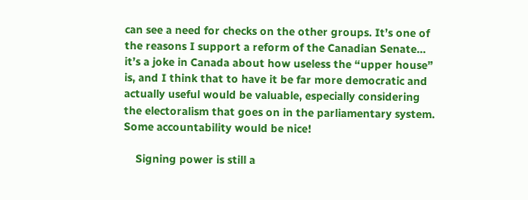can see a need for checks on the other groups. It’s one of the reasons I support a reform of the Canadian Senate… it’s a joke in Canada about how useless the “upper house” is, and I think that to have it be far more democratic and actually useful would be valuable, especially considering the electoralism that goes on in the parliamentary system. Some accountability would be nice!

    Signing power is still a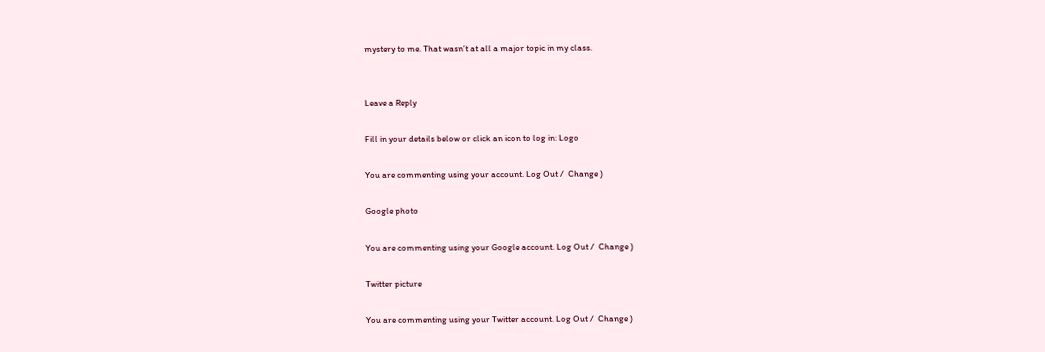mystery to me. That wasn’t at all a major topic in my class.


Leave a Reply

Fill in your details below or click an icon to log in: Logo

You are commenting using your account. Log Out /  Change )

Google photo

You are commenting using your Google account. Log Out /  Change )

Twitter picture

You are commenting using your Twitter account. Log Out /  Change )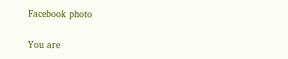Facebook photo

You are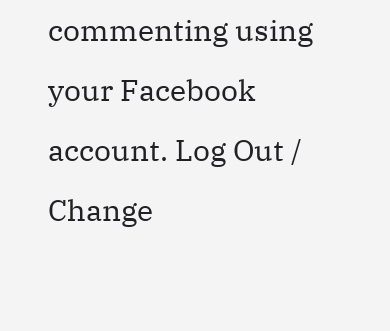commenting using your Facebook account. Log Out /  Change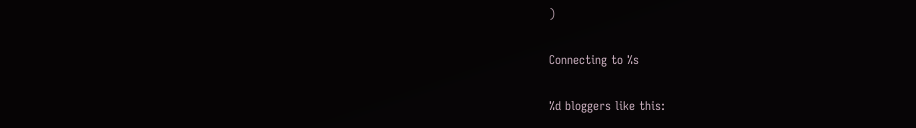)

Connecting to %s

%d bloggers like this: